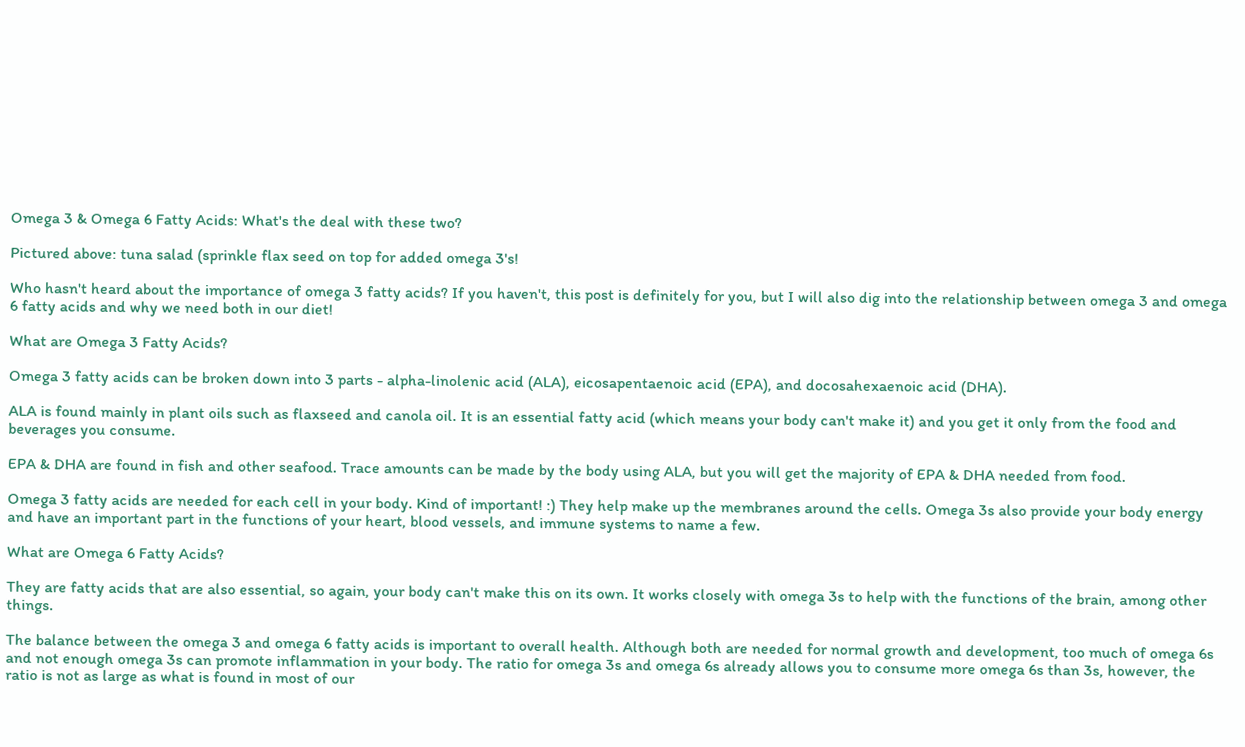Omega 3 & Omega 6 Fatty Acids: What's the deal with these two?

Pictured above: tuna salad (sprinkle flax seed on top for added omega 3's!

Who hasn't heard about the importance of omega 3 fatty acids? If you haven't, this post is definitely for you, but I will also dig into the relationship between omega 3 and omega 6 fatty acids and why we need both in our diet!

What are Omega 3 Fatty Acids?

Omega 3 fatty acids can be broken down into 3 parts - alpha-linolenic acid (ALA), eicosapentaenoic acid (EPA), and docosahexaenoic acid (DHA).

ALA is found mainly in plant oils such as flaxseed and canola oil. It is an essential fatty acid (which means your body can't make it) and you get it only from the food and beverages you consume.

EPA & DHA are found in fish and other seafood. Trace amounts can be made by the body using ALA, but you will get the majority of EPA & DHA needed from food.

Omega 3 fatty acids are needed for each cell in your body. Kind of important! :) They help make up the membranes around the cells. Omega 3s also provide your body energy and have an important part in the functions of your heart, blood vessels, and immune systems to name a few.

What are Omega 6 Fatty Acids?

They are fatty acids that are also essential, so again, your body can't make this on its own. It works closely with omega 3s to help with the functions of the brain, among other things.

The balance between the omega 3 and omega 6 fatty acids is important to overall health. Although both are needed for normal growth and development, too much of omega 6s and not enough omega 3s can promote inflammation in your body. The ratio for omega 3s and omega 6s already allows you to consume more omega 6s than 3s, however, the ratio is not as large as what is found in most of our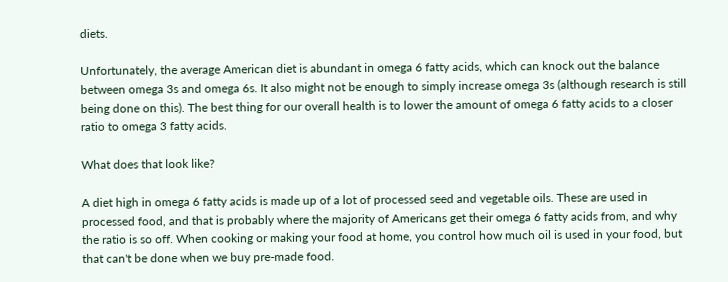diets.

Unfortunately, the average American diet is abundant in omega 6 fatty acids, which can knock out the balance between omega 3s and omega 6s. It also might not be enough to simply increase omega 3s (although research is still being done on this). The best thing for our overall health is to lower the amount of omega 6 fatty acids to a closer ratio to omega 3 fatty acids.

What does that look like?

A diet high in omega 6 fatty acids is made up of a lot of processed seed and vegetable oils. These are used in processed food, and that is probably where the majority of Americans get their omega 6 fatty acids from, and why the ratio is so off. When cooking or making your food at home, you control how much oil is used in your food, but that can't be done when we buy pre-made food.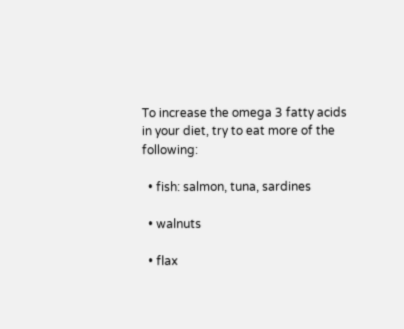To increase the omega 3 fatty acids in your diet, try to eat more of the following:

  • fish: salmon, tuna, sardines

  • walnuts

  • flax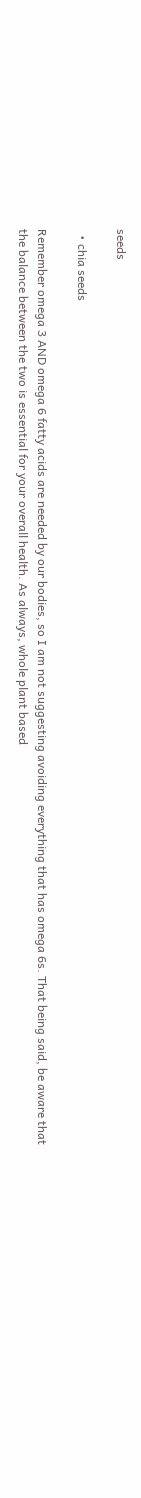seeds

  • chia seeds

Remember omega 3 AND omega 6 fatty acids are needed by our bodies, so I am not suggesting avoiding everything that has omega 6s. That being said, be aware that the balance between the two is essential for your overall health. As always, whole plant based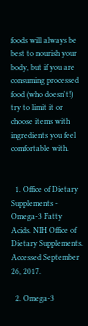foods will always be best to nourish your body, but if you are consuming processed food (who doesn't!) try to limit it or choose items with ingredients you feel comfortable with.


  1. Office of Dietary Supplements - Omega-3 Fatty Acids. NIH Office of Dietary Supplements. Accessed September 26, 2017.

  2. Omega-3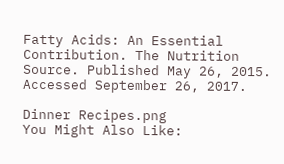Fatty Acids: An Essential Contribution. The Nutrition Source. Published May 26, 2015. Accessed September 26, 2017.

Dinner Recipes.png
You Might Also Like: